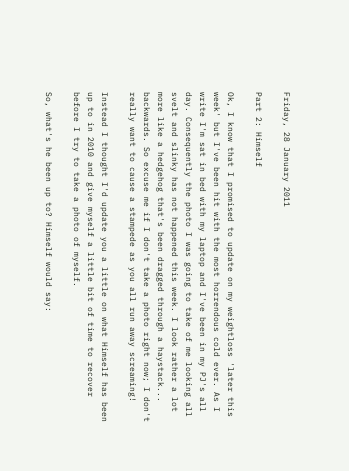Friday, 28 January 2011

Part 2: Himself

Ok, I know that I promised to update on my weightloss 'later this week' but I've been hit with the most horrendous cold ever. As I write I'm sat in bed with my laptop and I've been in my PJ's all day. Consequently the photo I was going to take of me looking all svelt and slinky has not happened this week. I look rather a lot more like a hedgehog that's been dragged through a haystack... backwards. So excuse me if I don't take a photo right now; I don't really want to cause a stampede as you all run away screaming!

Instead I thought I'd update you a little on what Himself has been up to in 2010 and give myself a little bit of time to recover before I try to take a photo of myself.

So, what's he been up to? Himself would say: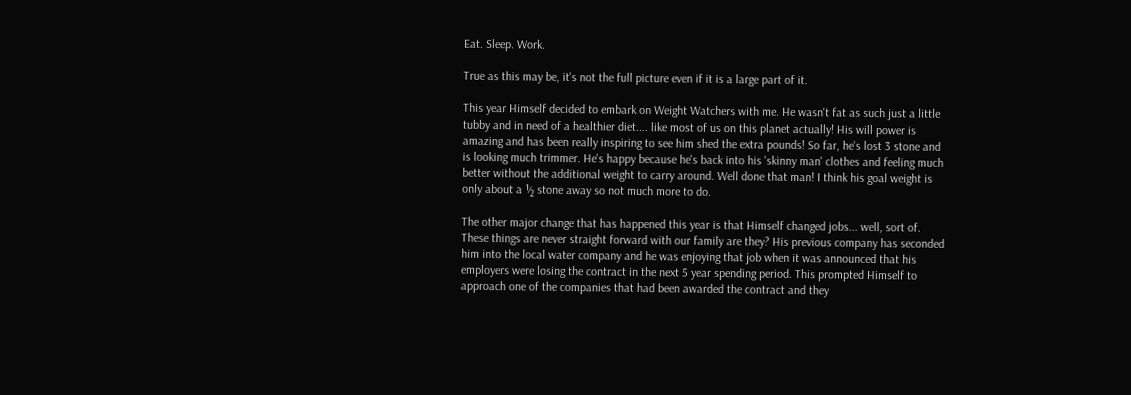Eat. Sleep. Work.

True as this may be, it's not the full picture even if it is a large part of it.

This year Himself decided to embark on Weight Watchers with me. He wasn't fat as such just a little tubby and in need of a healthier diet.... like most of us on this planet actually! His will power is amazing and has been really inspiring to see him shed the extra pounds! So far, he's lost 3 stone and is looking much trimmer. He's happy because he's back into his 'skinny man' clothes and feeling much better without the additional weight to carry around. Well done that man! I think his goal weight is only about a ½ stone away so not much more to do.

The other major change that has happened this year is that Himself changed jobs... well, sort of. These things are never straight forward with our family are they? His previous company has seconded him into the local water company and he was enjoying that job when it was announced that his employers were losing the contract in the next 5 year spending period. This prompted Himself to approach one of the companies that had been awarded the contract and they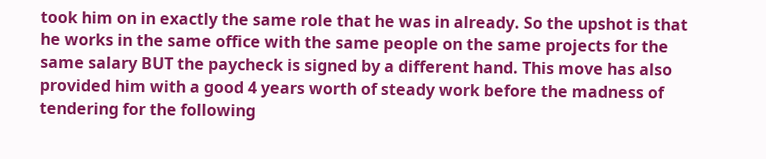took him on in exactly the same role that he was in already. So the upshot is that he works in the same office with the same people on the same projects for the same salary BUT the paycheck is signed by a different hand. This move has also provided him with a good 4 years worth of steady work before the madness of tendering for the following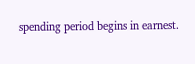spending period begins in earnest.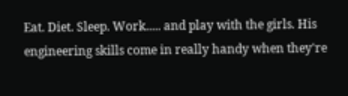Eat. Diet. Sleep. Work..... and play with the girls. His engineering skills come in really handy when they're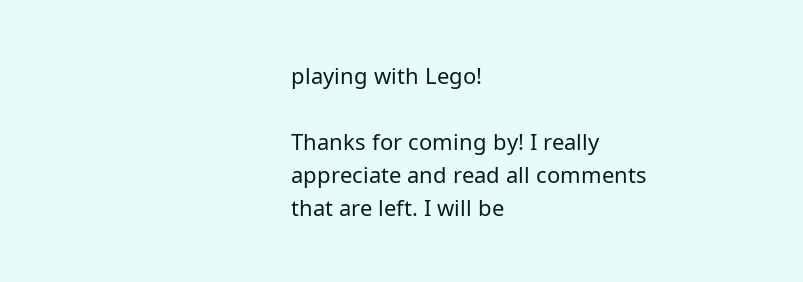playing with Lego!

Thanks for coming by! I really appreciate and read all comments that are left. I will be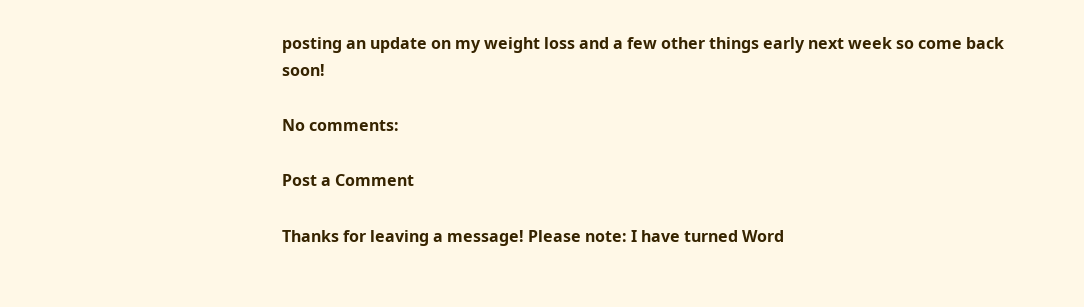posting an update on my weight loss and a few other things early next week so come back soon!

No comments:

Post a Comment

Thanks for leaving a message! Please note: I have turned Word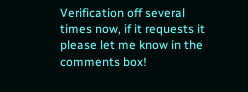Verification off several times now, if it requests it please let me know in the comments box!